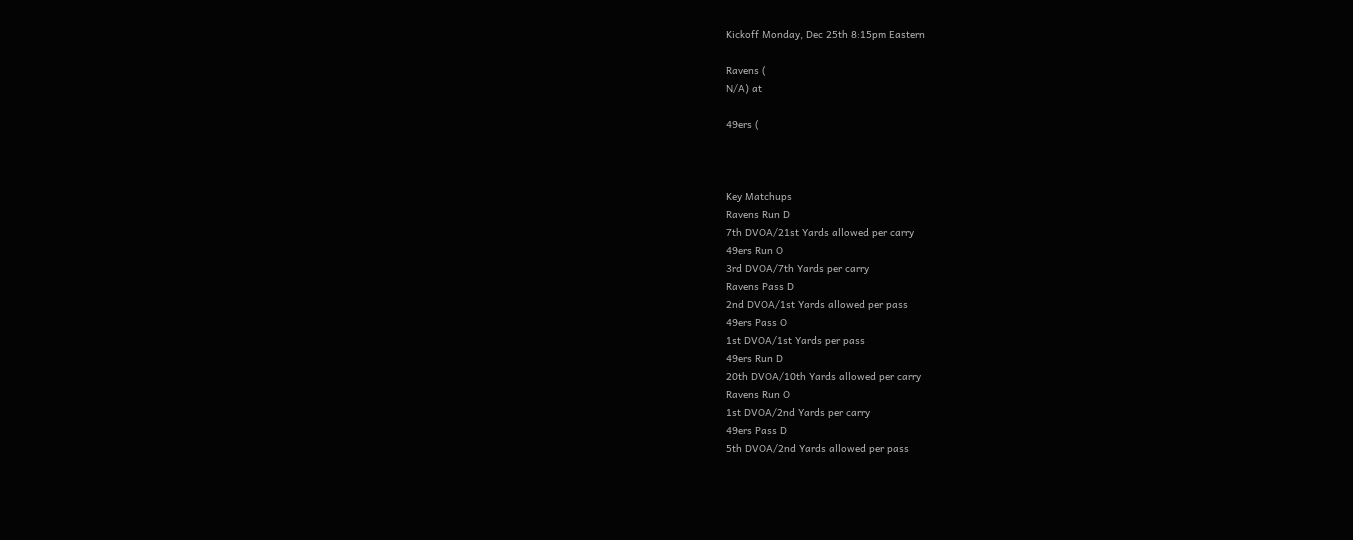Kickoff Monday, Dec 25th 8:15pm Eastern

Ravens (
N/A) at

49ers (



Key Matchups
Ravens Run D
7th DVOA/21st Yards allowed per carry
49ers Run O
3rd DVOA/7th Yards per carry
Ravens Pass D
2nd DVOA/1st Yards allowed per pass
49ers Pass O
1st DVOA/1st Yards per pass
49ers Run D
20th DVOA/10th Yards allowed per carry
Ravens Run O
1st DVOA/2nd Yards per carry
49ers Pass D
5th DVOA/2nd Yards allowed per pass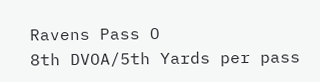Ravens Pass O
8th DVOA/5th Yards per pass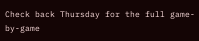Check back Thursday for the full game-by-game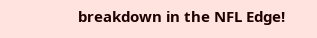breakdown in the NFL Edge!